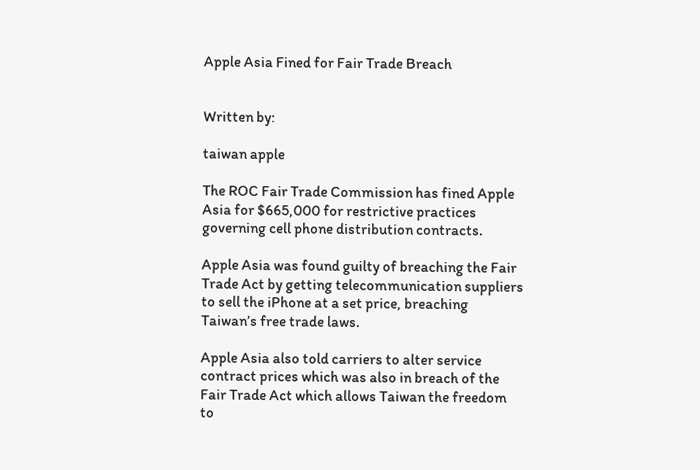Apple Asia Fined for Fair Trade Breach


Written by:

taiwan apple

The ROC Fair Trade Commission has fined Apple Asia for $665,000 for restrictive practices governing cell phone distribution contracts.

Apple Asia was found guilty of breaching the Fair Trade Act by getting telecommunication suppliers to sell the iPhone at a set price, breaching Taiwan’s free trade laws.

Apple Asia also told carriers to alter service contract prices which was also in breach of the Fair Trade Act which allows Taiwan the freedom to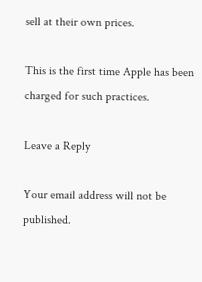sell at their own prices.

This is the first time Apple has been charged for such practices.

Leave a Reply

Your email address will not be published.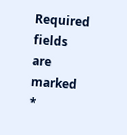Required fields are marked *